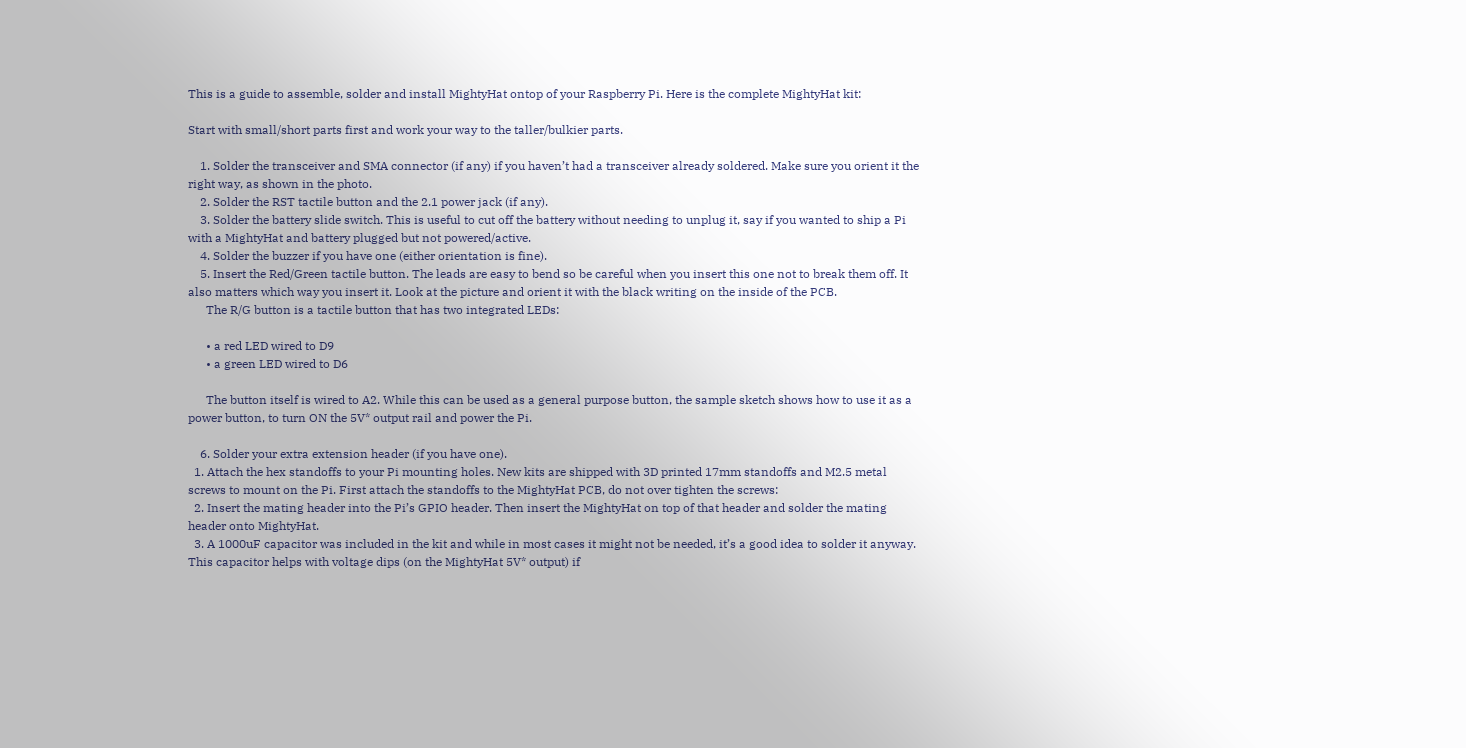This is a guide to assemble, solder and install MightyHat ontop of your Raspberry Pi. Here is the complete MightyHat kit:

Start with small/short parts first and work your way to the taller/bulkier parts.

    1. Solder the transceiver and SMA connector (if any) if you haven’t had a transceiver already soldered. Make sure you orient it the right way, as shown in the photo.
    2. Solder the RST tactile button and the 2.1 power jack (if any).
    3. Solder the battery slide switch. This is useful to cut off the battery without needing to unplug it, say if you wanted to ship a Pi with a MightyHat and battery plugged but not powered/active.
    4. Solder the buzzer if you have one (either orientation is fine).
    5. Insert the Red/Green tactile button. The leads are easy to bend so be careful when you insert this one not to break them off. It also matters which way you insert it. Look at the picture and orient it with the black writing on the inside of the PCB.
      The R/G button is a tactile button that has two integrated LEDs:

      • a red LED wired to D9
      • a green LED wired to D6

      The button itself is wired to A2. While this can be used as a general purpose button, the sample sketch shows how to use it as a power button, to turn ON the 5V* output rail and power the Pi.

    6. Solder your extra extension header (if you have one).
  1. Attach the hex standoffs to your Pi mounting holes. New kits are shipped with 3D printed 17mm standoffs and M2.5 metal screws to mount on the Pi. First attach the standoffs to the MightyHat PCB, do not over tighten the screws:
  2. Insert the mating header into the Pi’s GPIO header. Then insert the MightyHat on top of that header and solder the mating header onto MightyHat.
  3. A 1000uF capacitor was included in the kit and while in most cases it might not be needed, it’s a good idea to solder it anyway. This capacitor helps with voltage dips (on the MightyHat 5V* output) if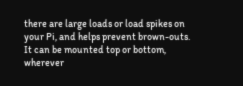there are large loads or load spikes on your Pi, and helps prevent brown-outs. It can be mounted top or bottom, wherever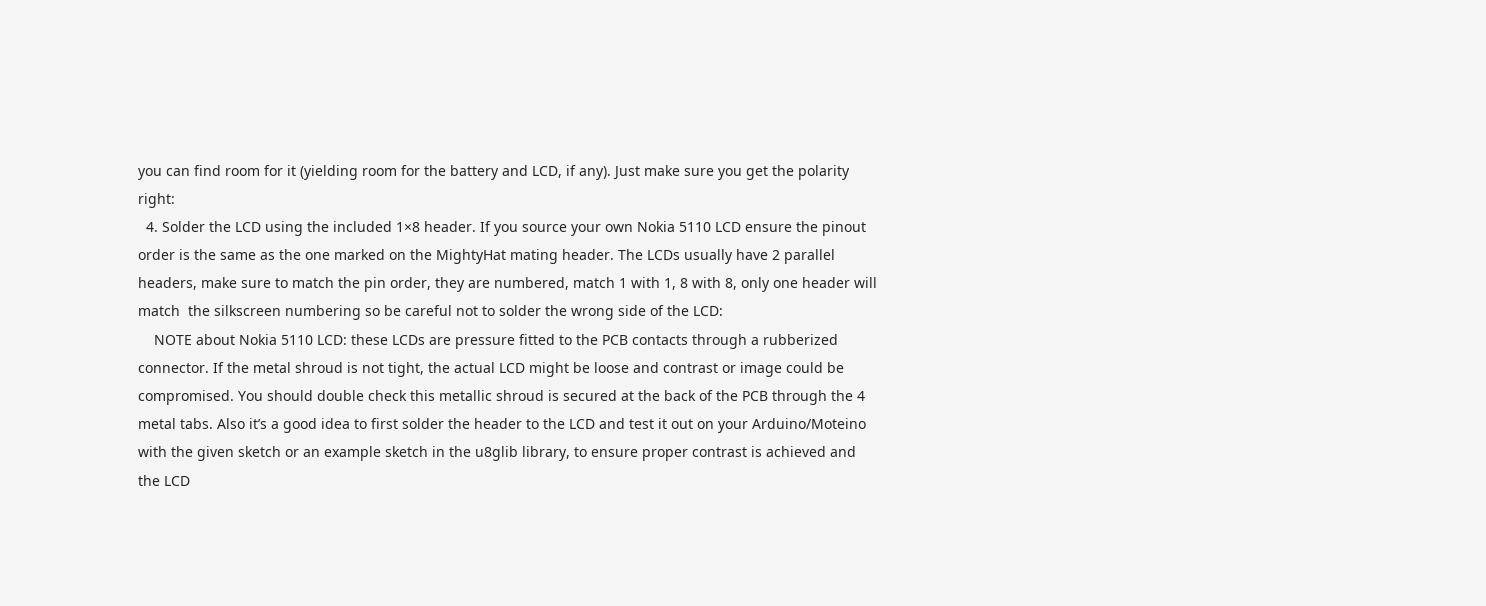you can find room for it (yielding room for the battery and LCD, if any). Just make sure you get the polarity right:
  4. Solder the LCD using the included 1×8 header. If you source your own Nokia 5110 LCD ensure the pinout order is the same as the one marked on the MightyHat mating header. The LCDs usually have 2 parallel headers, make sure to match the pin order, they are numbered, match 1 with 1, 8 with 8, only one header will match  the silkscreen numbering so be careful not to solder the wrong side of the LCD:
    NOTE about Nokia 5110 LCD: these LCDs are pressure fitted to the PCB contacts through a rubberized connector. If the metal shroud is not tight, the actual LCD might be loose and contrast or image could be compromised. You should double check this metallic shroud is secured at the back of the PCB through the 4 metal tabs. Also it’s a good idea to first solder the header to the LCD and test it out on your Arduino/Moteino with the given sketch or an example sketch in the u8glib library, to ensure proper contrast is achieved and the LCD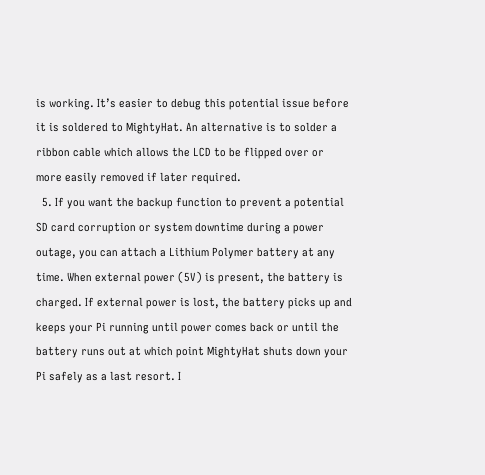is working. It’s easier to debug this potential issue before it is soldered to MightyHat. An alternative is to solder a ribbon cable which allows the LCD to be flipped over or more easily removed if later required.
  5. If you want the backup function to prevent a potential SD card corruption or system downtime during a power outage, you can attach a Lithium Polymer battery at any time. When external power (5V) is present, the battery is charged. If external power is lost, the battery picks up and keeps your Pi running until power comes back or until the battery runs out at which point MightyHat shuts down your Pi safely as a last resort. I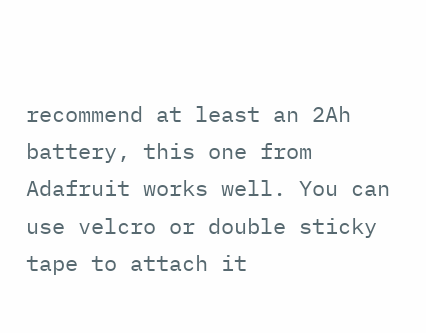recommend at least an 2Ah battery, this one from Adafruit works well. You can use velcro or double sticky tape to attach it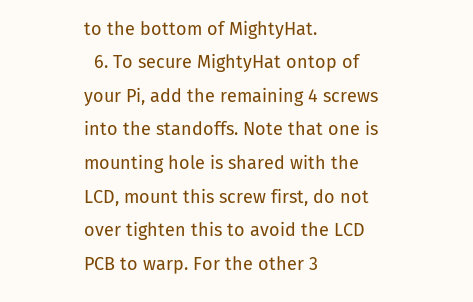to the bottom of MightyHat.
  6. To secure MightyHat ontop of your Pi, add the remaining 4 screws into the standoffs. Note that one is mounting hole is shared with the LCD, mount this screw first, do not over tighten this to avoid the LCD PCB to warp. For the other 3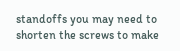standoffs you may need to shorten the screws to make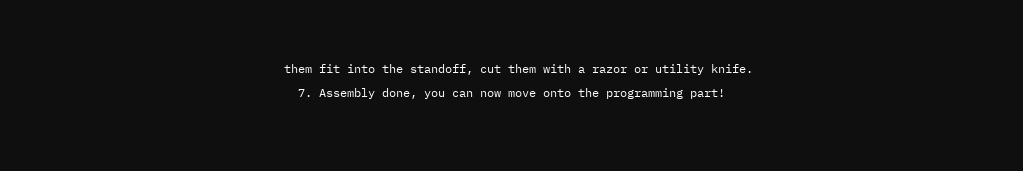them fit into the standoff, cut them with a razor or utility knife.
  7. Assembly done, you can now move onto the programming part!